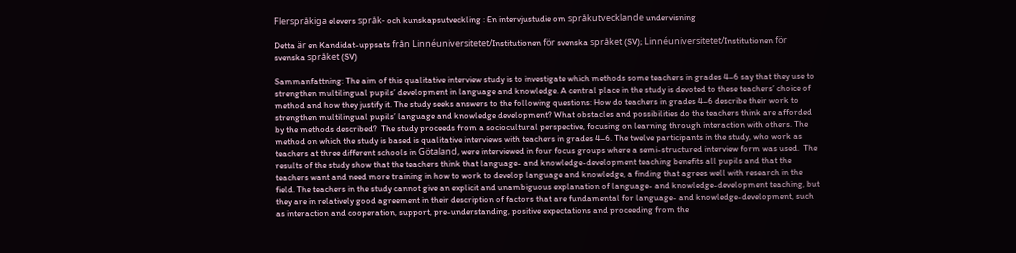Flerspråkiga elevers språk- och kunskapsutveckling : En intervjustudie om språkutvecklande undervisning

Detta är en Kandidat-uppsats från Linnéuniversitetet/Institutionen för svenska språket (SV); Linnéuniversitetet/Institutionen för svenska språket (SV)

Sammanfattning: The aim of this qualitative interview study is to investigate which methods some teachers in grades 4–6 say that they use to strengthen multilingual pupils’ development in language and knowledge. A central place in the study is devoted to these teachers’ choice of method and how they justify it. The study seeks answers to the following questions: How do teachers in grades 4–6 describe their work to strengthen multilingual pupils’ language and knowledge development? What obstacles and possibilities do the teachers think are afforded by the methods described?  The study proceeds from a sociocultural perspective, focusing on learning through interaction with others. The method on which the study is based is qualitative interviews with teachers in grades 4–6. The twelve participants in the study, who work as teachers at three different schools in Götaland, were interviewed in four focus groups where a semi-structured interview form was used.  The results of the study show that the teachers think that language- and knowledge-development teaching benefits all pupils and that the teachers want and need more training in how to work to develop language and knowledge, a finding that agrees well with research in the field. The teachers in the study cannot give an explicit and unambiguous explanation of language- and knowledge-development teaching, but they are in relatively good agreement in their description of factors that are fundamental for language- and knowledge-development, such as interaction and cooperation, support, pre-understanding, positive expectations and proceeding from the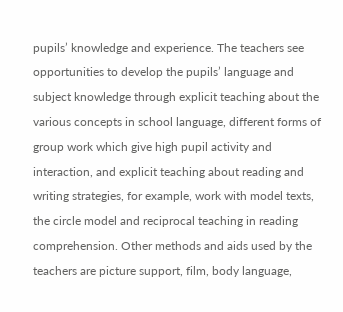pupils’ knowledge and experience. The teachers see opportunities to develop the pupils’ language and subject knowledge through explicit teaching about the various concepts in school language, different forms of group work which give high pupil activity and interaction, and explicit teaching about reading and writing strategies, for example, work with model texts, the circle model and reciprocal teaching in reading comprehension. Other methods and aids used by the teachers are picture support, film, body language,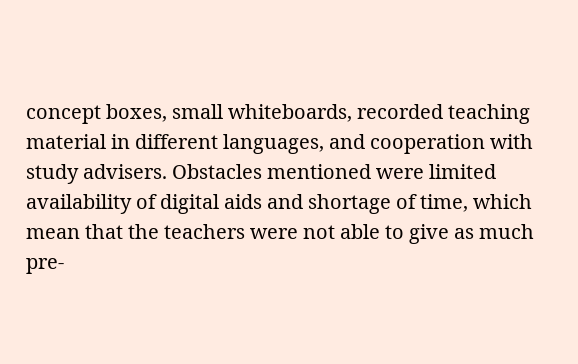concept boxes, small whiteboards, recorded teaching material in different languages, and cooperation with study advisers. Obstacles mentioned were limited availability of digital aids and shortage of time, which mean that the teachers were not able to give as much pre-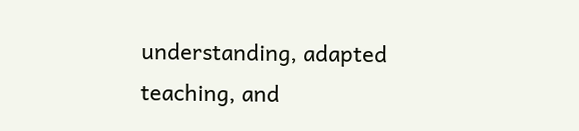understanding, adapted teaching, and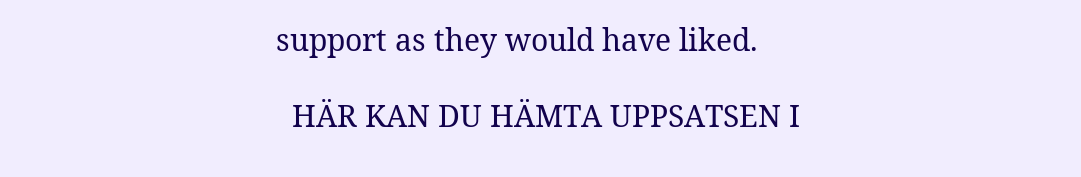support as they would have liked.

  HÄR KAN DU HÄMTA UPPSATSEN I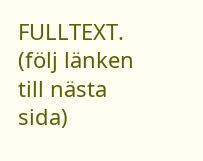FULLTEXT. (följ länken till nästa sida)